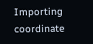Importing coordinate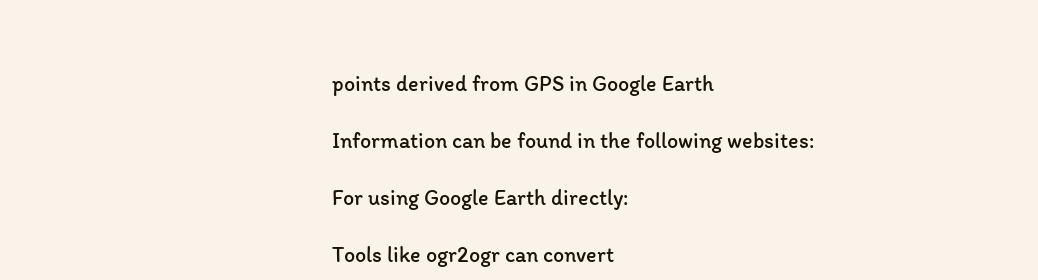points derived from GPS in Google Earth

Information can be found in the following websites:

For using Google Earth directly:

Tools like ogr2ogr can convert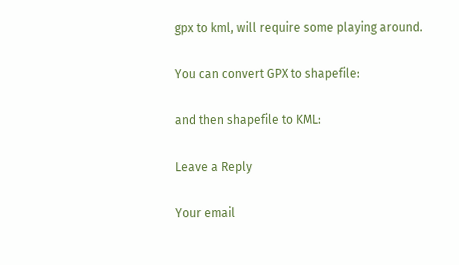gpx to kml, will require some playing around.

You can convert GPX to shapefile:

and then shapefile to KML:

Leave a Reply

Your email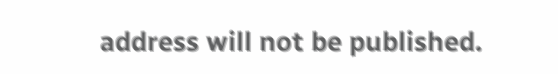address will not be published.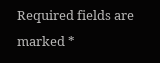Required fields are marked *